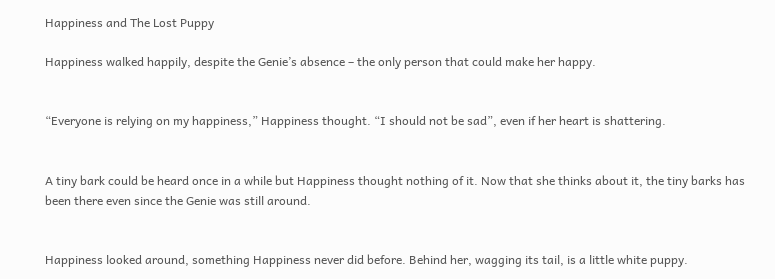Happiness and The Lost Puppy

Happiness walked happily, despite the Genie’s absence – the only person that could make her happy.


“Everyone is relying on my happiness,” Happiness thought. “I should not be sad”, even if her heart is shattering.


A tiny bark could be heard once in a while but Happiness thought nothing of it. Now that she thinks about it, the tiny barks has been there even since the Genie was still around.


Happiness looked around, something Happiness never did before. Behind her, wagging its tail, is a little white puppy.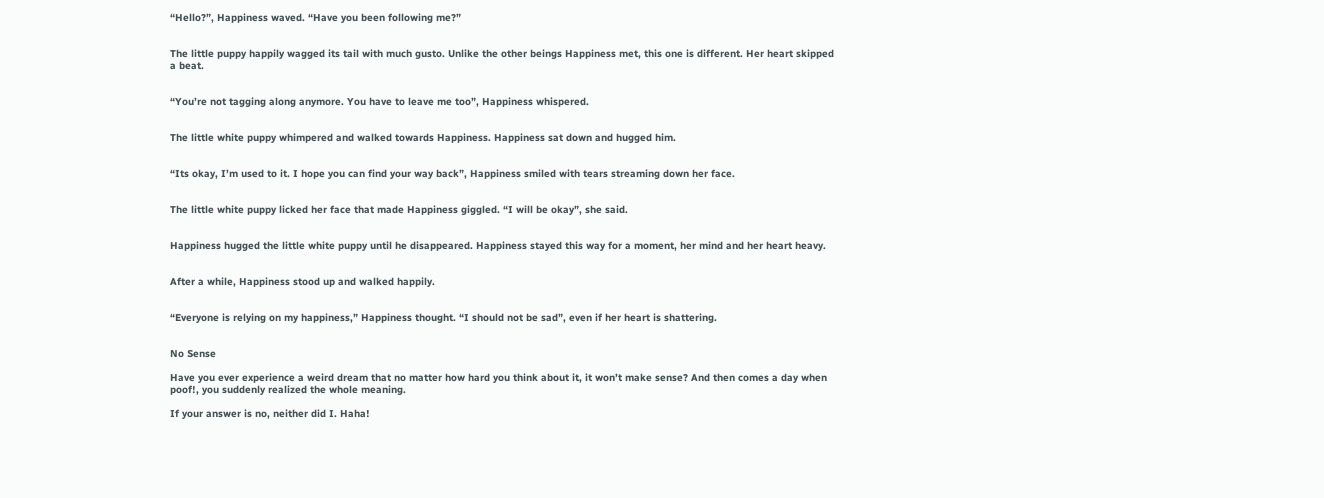“Hello?”, Happiness waved. “Have you been following me?”


The little puppy happily wagged its tail with much gusto. Unlike the other beings Happiness met, this one is different. Her heart skipped a beat.


“You’re not tagging along anymore. You have to leave me too”, Happiness whispered.


The little white puppy whimpered and walked towards Happiness. Happiness sat down and hugged him.


“Its okay, I’m used to it. I hope you can find your way back”, Happiness smiled with tears streaming down her face.


The little white puppy licked her face that made Happiness giggled. “I will be okay”, she said.


Happiness hugged the little white puppy until he disappeared. Happiness stayed this way for a moment, her mind and her heart heavy.


After a while, Happiness stood up and walked happily.


“Everyone is relying on my happiness,” Happiness thought. “I should not be sad”, even if her heart is shattering.


No Sense

Have you ever experience a weird dream that no matter how hard you think about it, it won’t make sense? And then comes a day when poof!, you suddenly realized the whole meaning.

If your answer is no, neither did I. Haha!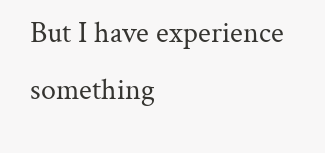But I have experience something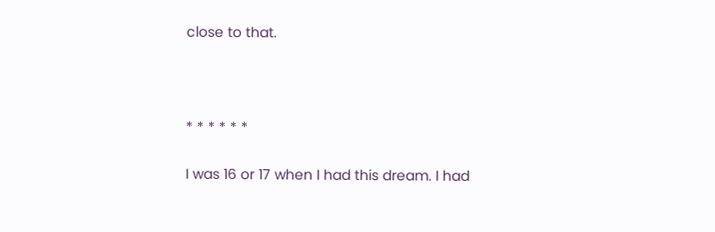close to that.



* * * * * *

I was 16 or 17 when I had this dream. I had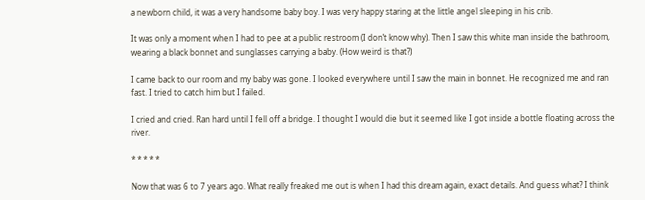a newborn child, it was a very handsome baby boy. I was very happy staring at the little angel sleeping in his crib.

It was only a moment when I had to pee at a public restroom (I don’t know why). Then I saw this white man inside the bathroom, wearing a black bonnet and sunglasses carrying a baby. (How weird is that?)

I came back to our room and my baby was gone. I looked everywhere until I saw the main in bonnet. He recognized me and ran fast. I tried to catch him but I failed.

I cried and cried. Ran hard until I fell off a bridge. I thought I would die but it seemed like I got inside a bottle floating across the river.

* * * * *

Now that was 6 to 7 years ago. What really freaked me out is when I had this dream again, exact details. And guess what? I think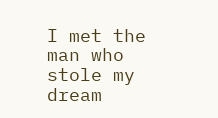I met the man who stole my dream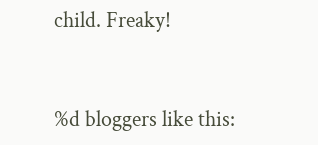child. Freaky!


%d bloggers like this: